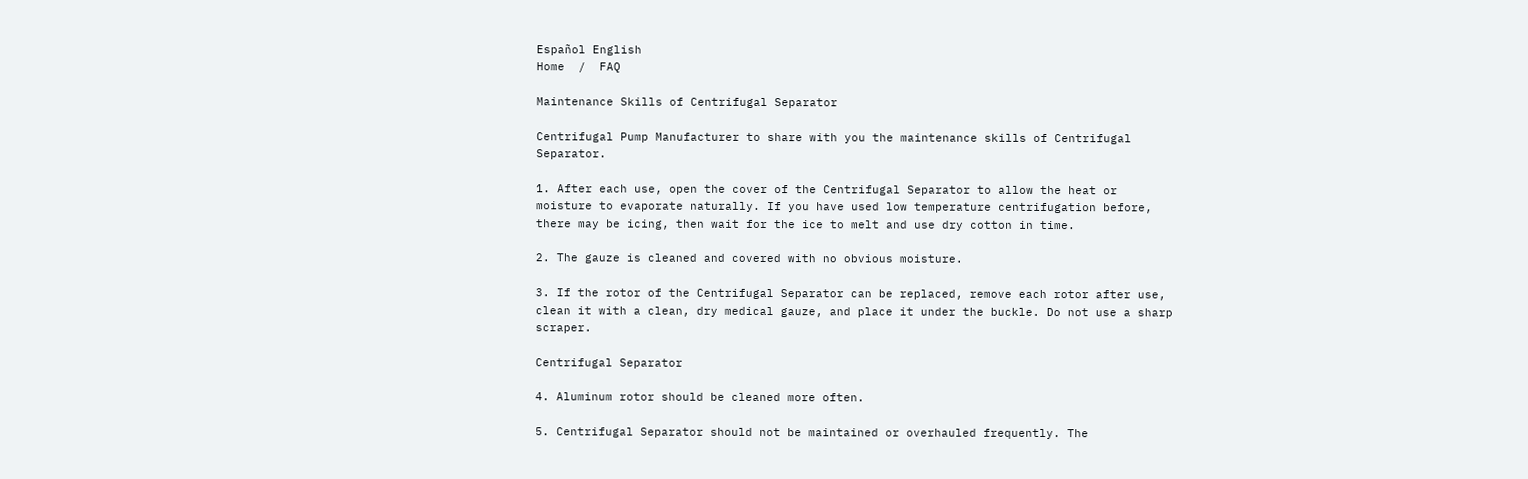Español English
Home  /  FAQ

Maintenance Skills of Centrifugal Separator

Centrifugal Pump Manufacturer to share with you the maintenance skills of Centrifugal Separator.

1. After each use, open the cover of the Centrifugal Separator to allow the heat or moisture to evaporate naturally. If you have used low temperature centrifugation before, there may be icing, then wait for the ice to melt and use dry cotton in time.

2. The gauze is cleaned and covered with no obvious moisture.

3. If the rotor of the Centrifugal Separator can be replaced, remove each rotor after use, clean it with a clean, dry medical gauze, and place it under the buckle. Do not use a sharp scraper.

Centrifugal Separator

4. Aluminum rotor should be cleaned more often.

5. Centrifugal Separator should not be maintained or overhauled frequently. The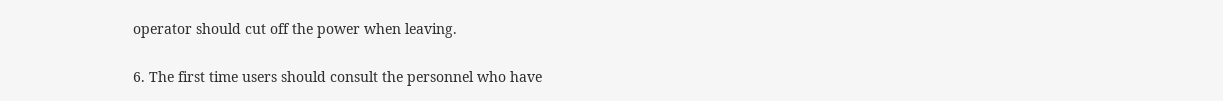operator should cut off the power when leaving.

6. The first time users should consult the personnel who have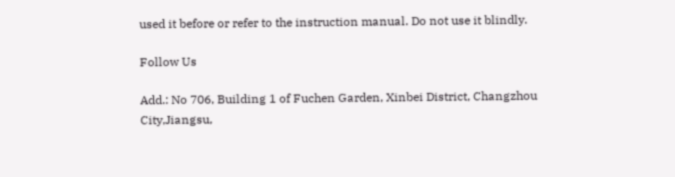used it before or refer to the instruction manual. Do not use it blindly.

Follow Us

Add.: No 706, Building 1 of Fuchen Garden, Xinbei District, Changzhou City,Jiangsu,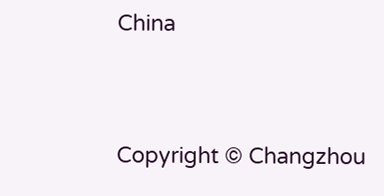China


Copyright © Changzhou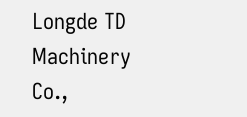Longde TD Machinery Co.,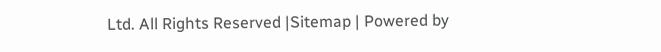Ltd. All Rights Reserved |Sitemap | Powered by